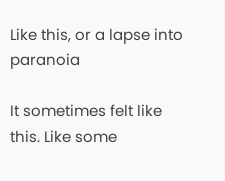Like this, or a lapse into paranoia

It sometimes felt like this. Like some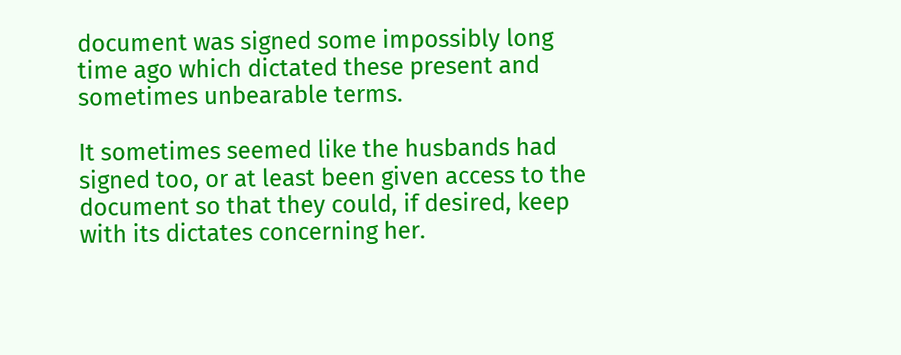document was signed some impossibly long time ago which dictated these present and sometimes unbearable terms.

It sometimes seemed like the husbands had signed too, or at least been given access to the document so that they could, if desired, keep with its dictates concerning her.